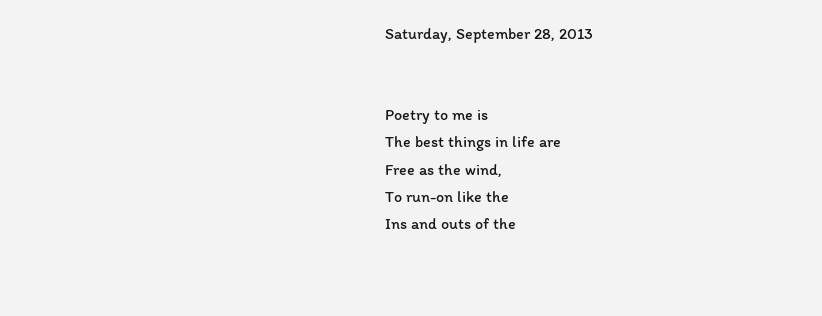Saturday, September 28, 2013


Poetry to me is
The best things in life are
Free as the wind,
To run-on like the
Ins and outs of the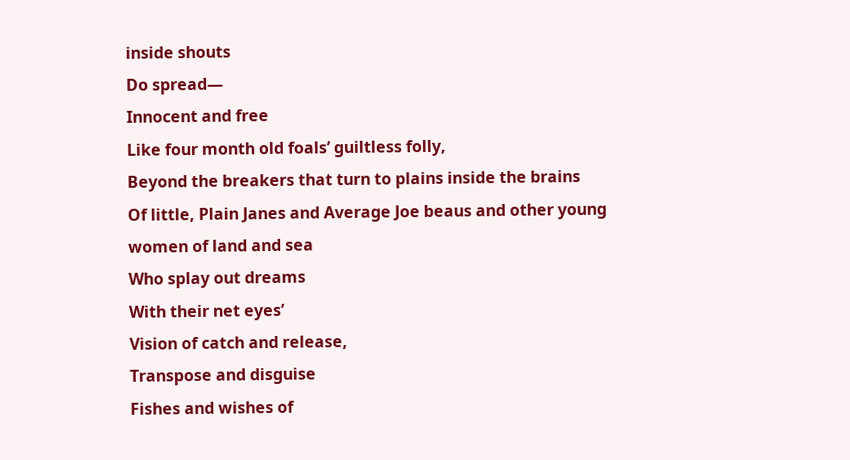inside shouts
Do spread—
Innocent and free
Like four month old foals’ guiltless folly,
Beyond the breakers that turn to plains inside the brains
Of little, Plain Janes and Average Joe beaus and other young women of land and sea
Who splay out dreams
With their net eyes’
Vision of catch and release,
Transpose and disguise
Fishes and wishes of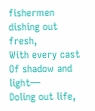fishermen dishing out fresh,
With every cast
Of shadow and light—
Doling out life,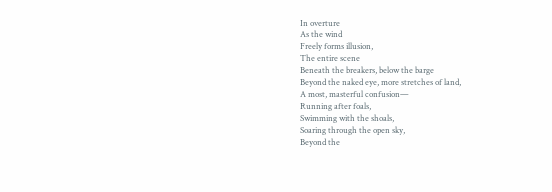In overture
As the wind
Freely forms illusion,
The entire scene
Beneath the breakers, below the barge
Beyond the naked eye, more stretches of land,
A most, masterful confusion—
Running after foals,
Swimming with the shoals,
Soaring through the open sky,
Beyond the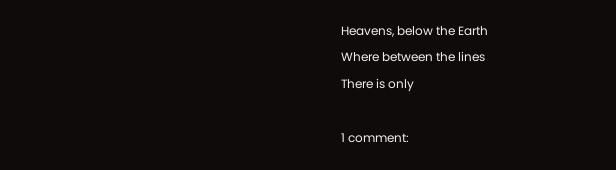Heavens, below the Earth
Where between the lines
There is only

1 comment: